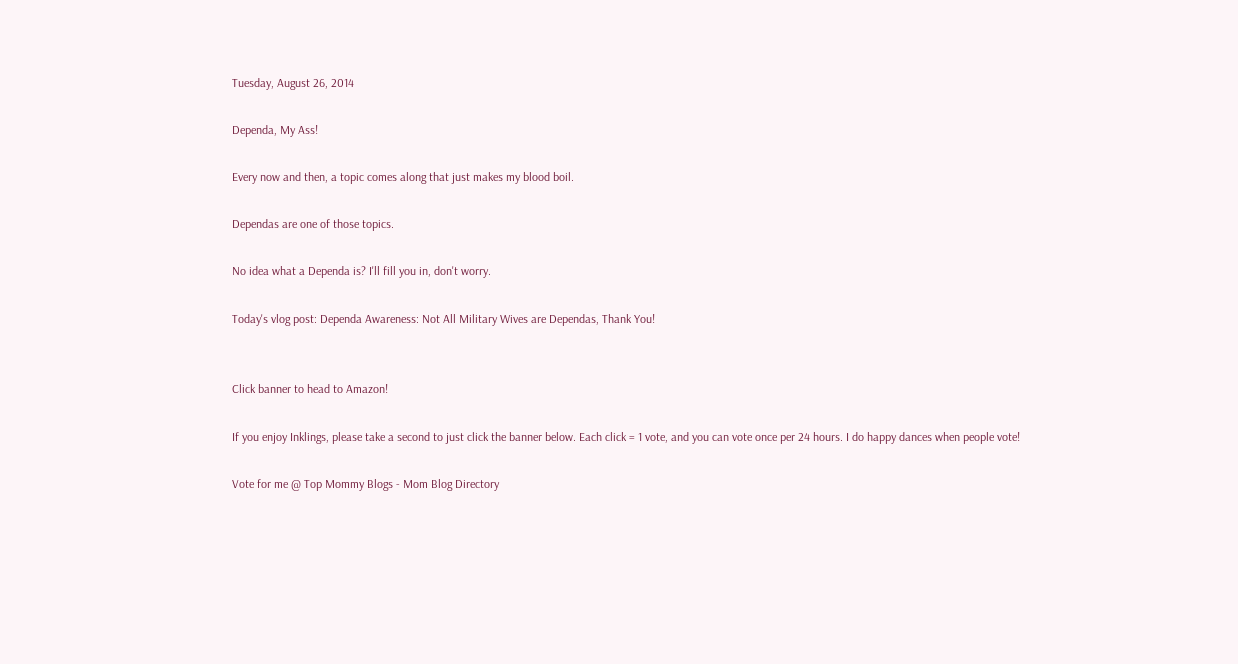Tuesday, August 26, 2014

Dependa, My Ass!

Every now and then, a topic comes along that just makes my blood boil.

Dependas are one of those topics.

No idea what a Dependa is? I'll fill you in, don't worry.

Today's vlog post: Dependa Awareness: Not All Military Wives are Dependas, Thank You!


Click banner to head to Amazon!

If you enjoy Inklings, please take a second to just click the banner below. Each click = 1 vote, and you can vote once per 24 hours. I do happy dances when people vote!

Vote for me @ Top Mommy Blogs - Mom Blog Directory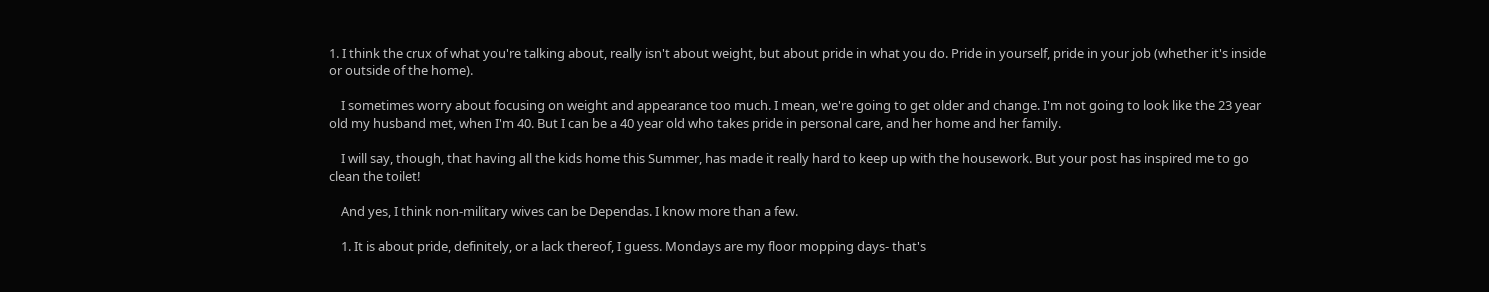1. I think the crux of what you're talking about, really isn't about weight, but about pride in what you do. Pride in yourself, pride in your job (whether it's inside or outside of the home).

    I sometimes worry about focusing on weight and appearance too much. I mean, we're going to get older and change. I'm not going to look like the 23 year old my husband met, when I'm 40. But I can be a 40 year old who takes pride in personal care, and her home and her family.

    I will say, though, that having all the kids home this Summer, has made it really hard to keep up with the housework. But your post has inspired me to go clean the toilet!

    And yes, I think non-military wives can be Dependas. I know more than a few.

    1. It is about pride, definitely, or a lack thereof, I guess. Mondays are my floor mopping days- that's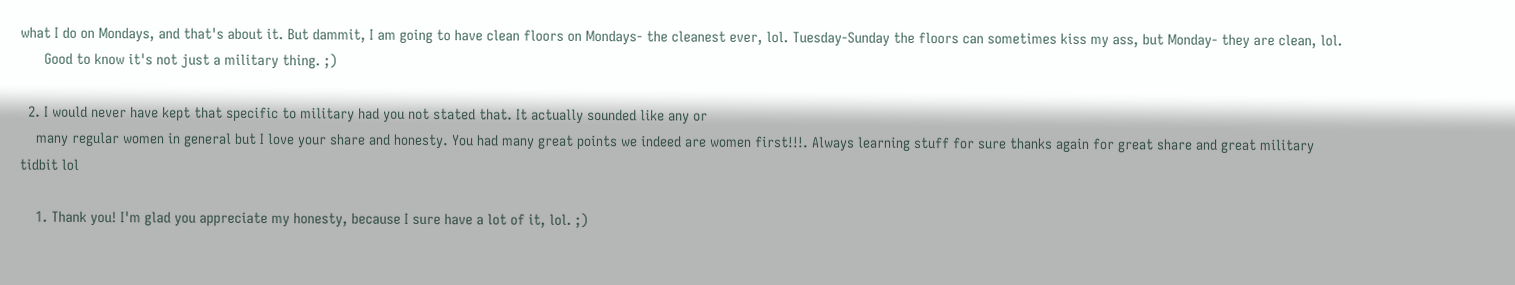what I do on Mondays, and that's about it. But dammit, I am going to have clean floors on Mondays- the cleanest ever, lol. Tuesday-Sunday the floors can sometimes kiss my ass, but Monday- they are clean, lol.
      Good to know it's not just a military thing. ;)

  2. I would never have kept that specific to military had you not stated that. It actually sounded like any or
    many regular women in general but I love your share and honesty. You had many great points we indeed are women first!!!. Always learning stuff for sure thanks again for great share and great military tidbit lol

    1. Thank you! I'm glad you appreciate my honesty, because I sure have a lot of it, lol. ;)